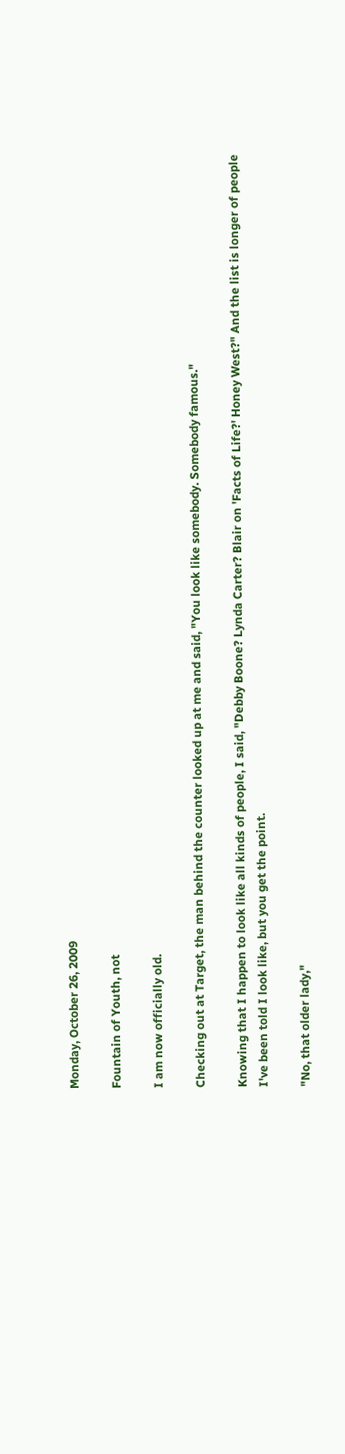Monday, October 26, 2009

Fountain of Youth, not

I am now officially old.

Checking out at Target, the man behind the counter looked up at me and said, "You look like somebody. Somebody famous."

Knowing that I happen to look like all kinds of people, I said, "Debby Boone? Lynda Carter? Blair on 'Facts of Life?' Honey West?" And the list is longer of people I've been told I look like, but you get the point.

"No, that older lady,"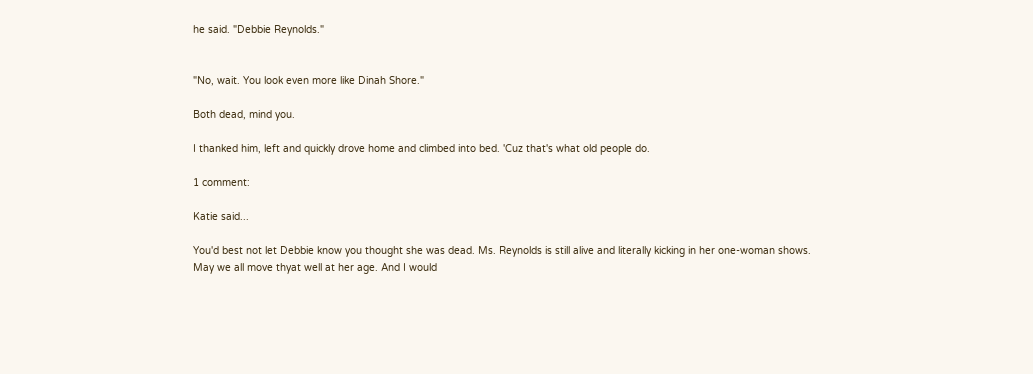he said. "Debbie Reynolds."


"No, wait. You look even more like Dinah Shore."

Both dead, mind you.

I thanked him, left and quickly drove home and climbed into bed. 'Cuz that's what old people do.

1 comment:

Katie said...

You'd best not let Debbie know you thought she was dead. Ms. Reynolds is still alive and literally kicking in her one-woman shows. May we all move thyat well at her age. And I would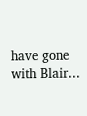have gone with Blair...